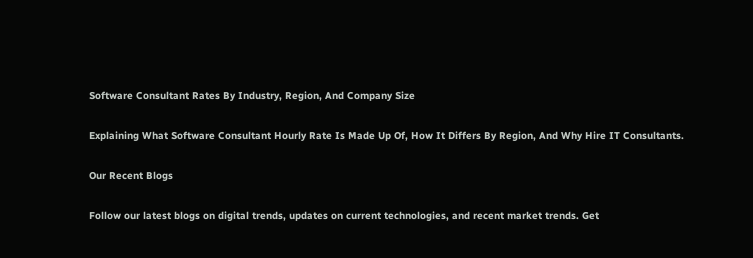Software Consultant Rates By Industry, Region, And Company Size

Explaining What Software Consultant Hourly Rate Is Made Up Of, How It Differs By Region, And Why Hire IT Consultants.

Our Recent Blogs

Follow our latest blogs on digital trends, updates on current technologies, and recent market trends. Get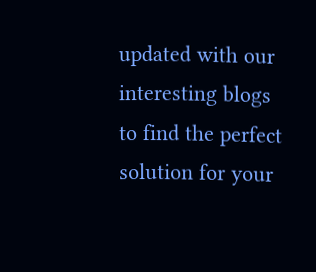updated with our interesting blogs to find the perfect solution for your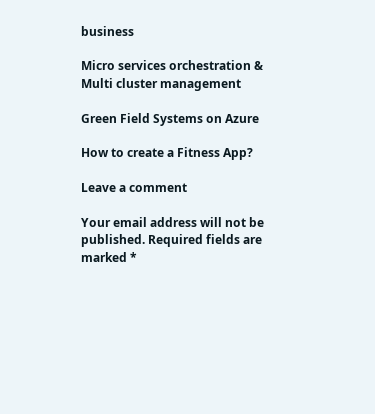business

Micro services orchestration & Multi cluster management

Green Field Systems on Azure

How to create a Fitness App?

Leave a comment

Your email address will not be published. Required fields are marked *